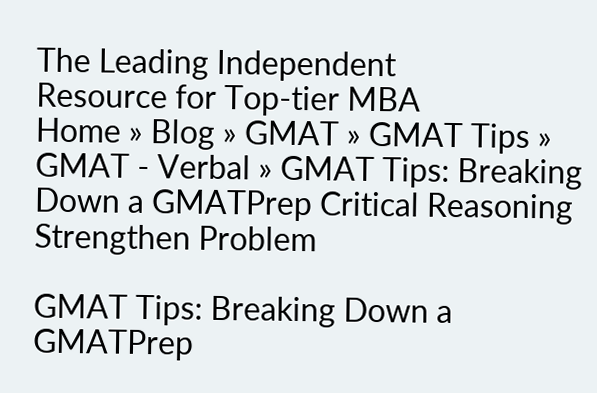The Leading Independent
Resource for Top-tier MBA
Home » Blog » GMAT » GMAT Tips » GMAT - Verbal » GMAT Tips: Breaking Down a GMATPrep Critical Reasoning Strengthen Problem

GMAT Tips: Breaking Down a GMATPrep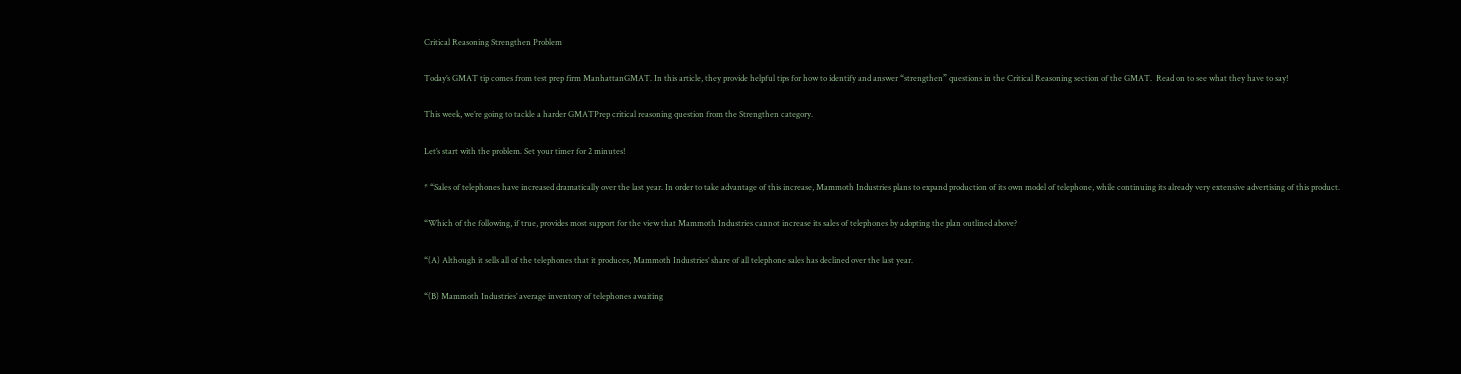Critical Reasoning Strengthen Problem

Today’s GMAT tip comes from test prep firm ManhattanGMAT. In this article, they provide helpful tips for how to identify and answer “strengthen” questions in the Critical Reasoning section of the GMAT.  Read on to see what they have to say!

This week, we’re going to tackle a harder GMATPrep critical reasoning question from the Strengthen category.

Let’s start with the problem. Set your timer for 2 minutes!

* “Sales of telephones have increased dramatically over the last year. In order to take advantage of this increase, Mammoth Industries plans to expand production of its own model of telephone, while continuing its already very extensive advertising of this product.

“Which of the following, if true, provides most support for the view that Mammoth Industries cannot increase its sales of telephones by adopting the plan outlined above?

“(A) Although it sells all of the telephones that it produces, Mammoth Industries’ share of all telephone sales has declined over the last year.

“(B) Mammoth Industries’ average inventory of telephones awaiting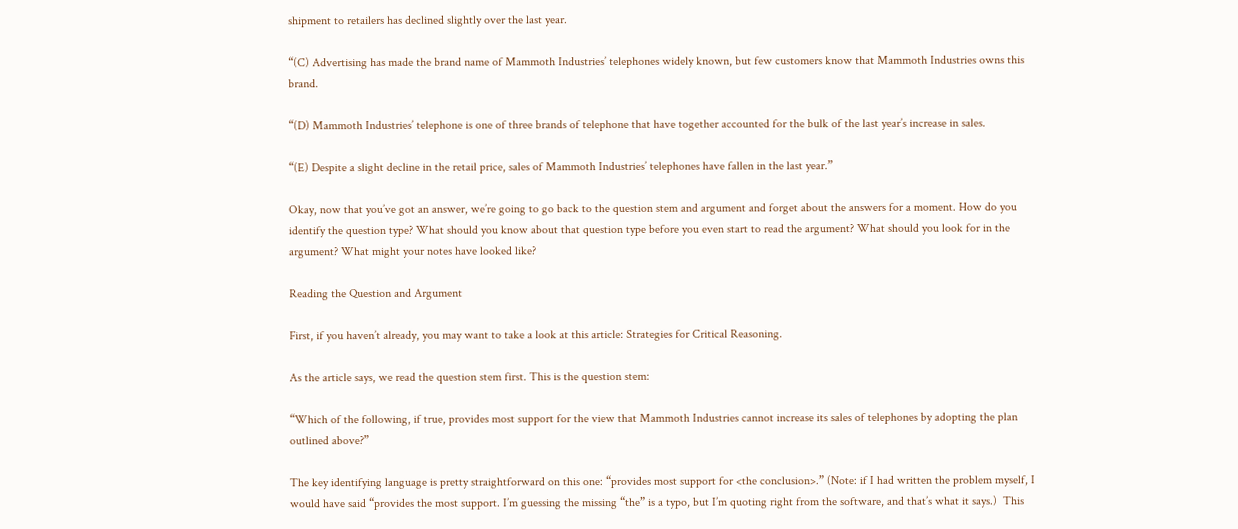shipment to retailers has declined slightly over the last year.

“(C) Advertising has made the brand name of Mammoth Industries’ telephones widely known, but few customers know that Mammoth Industries owns this brand.

“(D) Mammoth Industries’ telephone is one of three brands of telephone that have together accounted for the bulk of the last year’s increase in sales.

“(E) Despite a slight decline in the retail price, sales of Mammoth Industries’ telephones have fallen in the last year.”

Okay, now that you’ve got an answer, we’re going to go back to the question stem and argument and forget about the answers for a moment. How do you identify the question type? What should you know about that question type before you even start to read the argument? What should you look for in the argument? What might your notes have looked like?

Reading the Question and Argument

First, if you haven’t already, you may want to take a look at this article: Strategies for Critical Reasoning.

As the article says, we read the question stem first. This is the question stem:

“Which of the following, if true, provides most support for the view that Mammoth Industries cannot increase its sales of telephones by adopting the plan outlined above?”

The key identifying language is pretty straightforward on this one: “provides most support for <the conclusion>.” (Note: if I had written the problem myself, I would have said “provides the most support. I’m guessing the missing “the” is a typo, but I’m quoting right from the software, and that’s what it says.)  This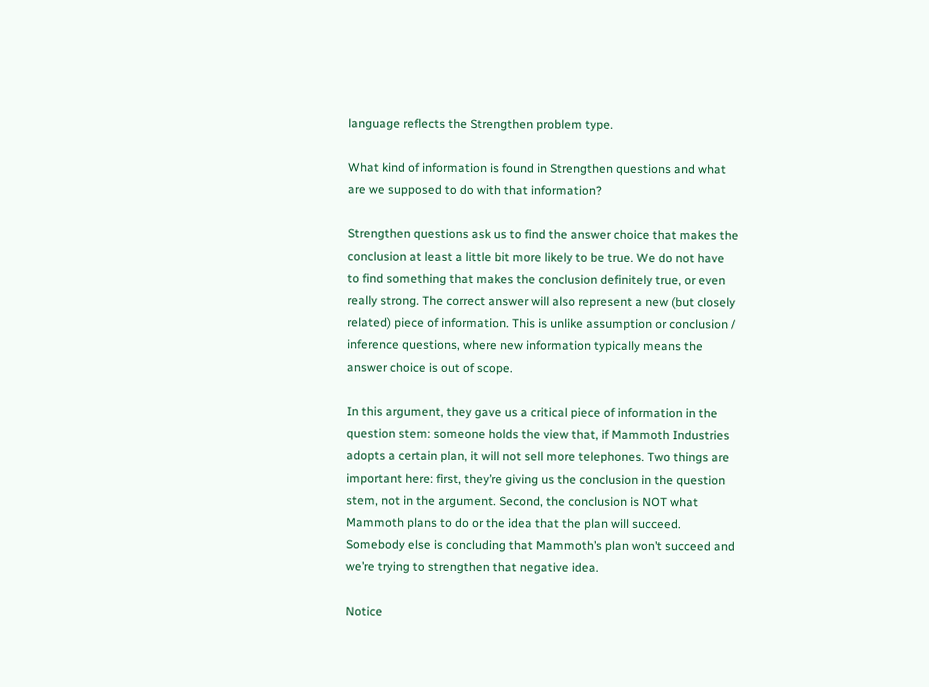language reflects the Strengthen problem type.

What kind of information is found in Strengthen questions and what are we supposed to do with that information?

Strengthen questions ask us to find the answer choice that makes the conclusion at least a little bit more likely to be true. We do not have to find something that makes the conclusion definitely true, or even really strong. The correct answer will also represent a new (but closely related) piece of information. This is unlike assumption or conclusion / inference questions, where new information typically means the answer choice is out of scope.

In this argument, they gave us a critical piece of information in the question stem: someone holds the view that, if Mammoth Industries adopts a certain plan, it will not sell more telephones. Two things are important here: first, they’re giving us the conclusion in the question stem, not in the argument. Second, the conclusion is NOT what Mammoth plans to do or the idea that the plan will succeed. Somebody else is concluding that Mammoth’s plan won’t succeed and we’re trying to strengthen that negative idea.

Notice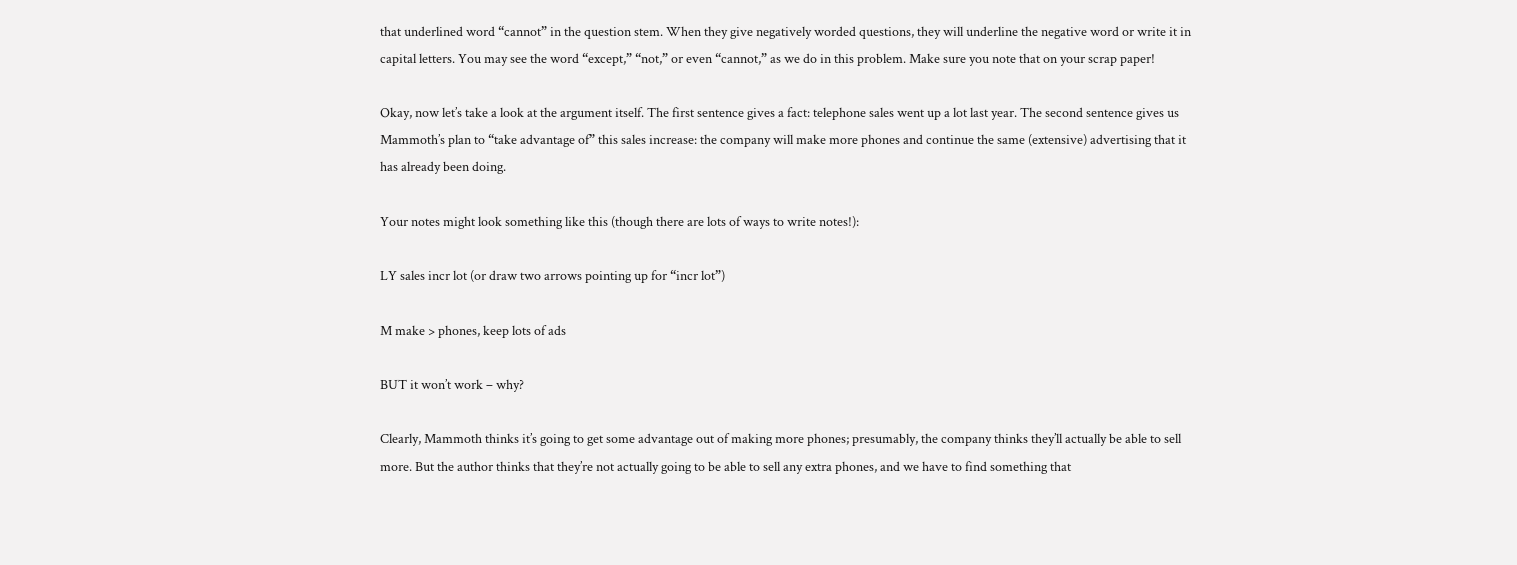that underlined word “cannot” in the question stem. When they give negatively worded questions, they will underline the negative word or write it in capital letters. You may see the word “except,” “not,” or even “cannot,” as we do in this problem. Make sure you note that on your scrap paper!

Okay, now let’s take a look at the argument itself. The first sentence gives a fact: telephone sales went up a lot last year. The second sentence gives us Mammoth’s plan to “take advantage of” this sales increase: the company will make more phones and continue the same (extensive) advertising that it has already been doing.

Your notes might look something like this (though there are lots of ways to write notes!):

LY sales incr lot (or draw two arrows pointing up for “incr lot”)

M make > phones, keep lots of ads

BUT it won’t work – why?

Clearly, Mammoth thinks it’s going to get some advantage out of making more phones; presumably, the company thinks they’ll actually be able to sell more. But the author thinks that they’re not actually going to be able to sell any extra phones, and we have to find something that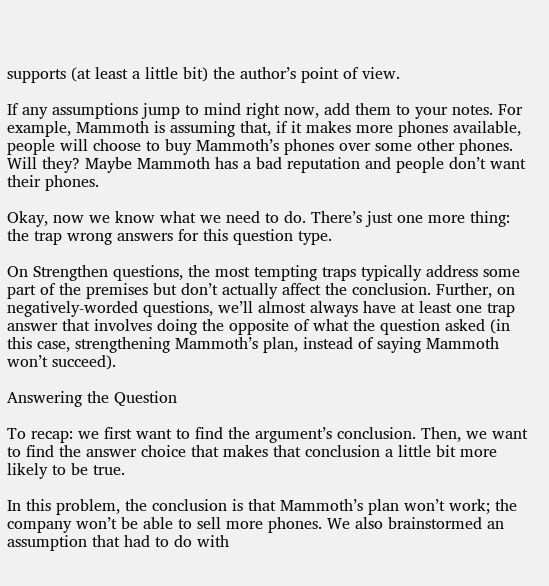supports (at least a little bit) the author’s point of view.

If any assumptions jump to mind right now, add them to your notes. For example, Mammoth is assuming that, if it makes more phones available, people will choose to buy Mammoth’s phones over some other phones. Will they? Maybe Mammoth has a bad reputation and people don’t want their phones.

Okay, now we know what we need to do. There’s just one more thing: the trap wrong answers for this question type.

On Strengthen questions, the most tempting traps typically address some part of the premises but don’t actually affect the conclusion. Further, on negatively-worded questions, we’ll almost always have at least one trap answer that involves doing the opposite of what the question asked (in this case, strengthening Mammoth’s plan, instead of saying Mammoth won’t succeed).

Answering the Question

To recap: we first want to find the argument’s conclusion. Then, we want to find the answer choice that makes that conclusion a little bit more likely to be true.

In this problem, the conclusion is that Mammoth’s plan won’t work; the company won’t be able to sell more phones. We also brainstormed an assumption that had to do with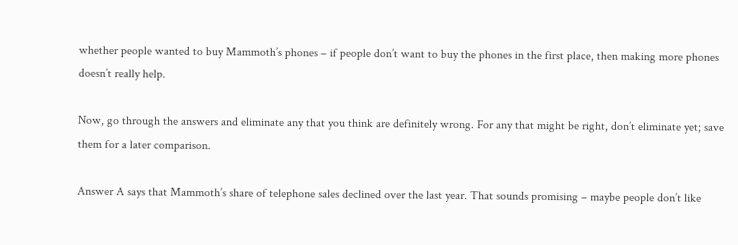whether people wanted to buy Mammoth’s phones – if people don’t want to buy the phones in the first place, then making more phones doesn’t really help.

Now, go through the answers and eliminate any that you think are definitely wrong. For any that might be right, don’t eliminate yet; save them for a later comparison.

Answer A says that Mammoth’s share of telephone sales declined over the last year. That sounds promising – maybe people don’t like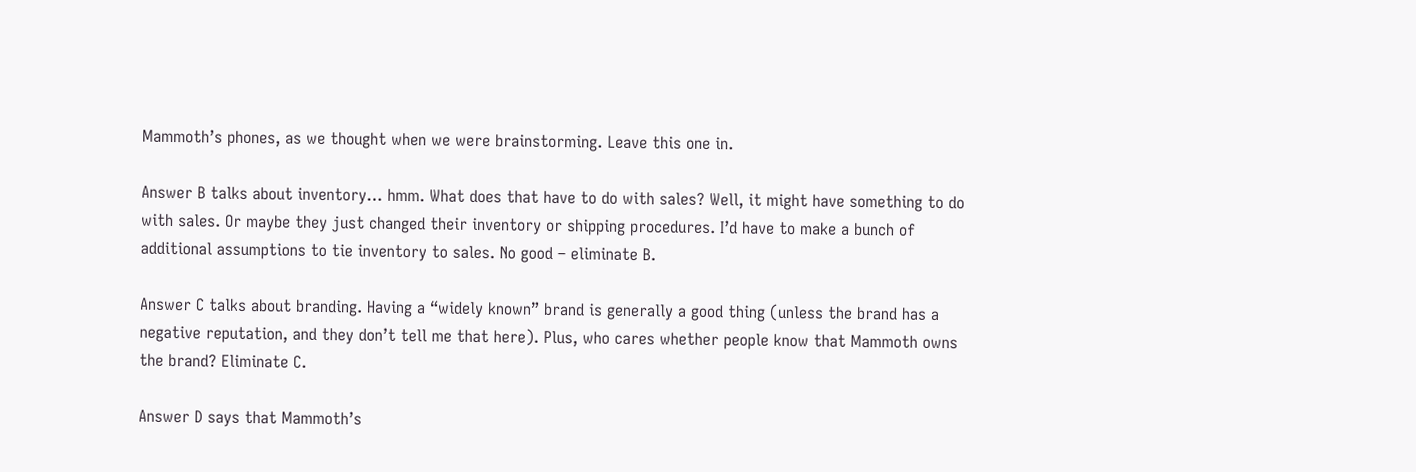Mammoth’s phones, as we thought when we were brainstorming. Leave this one in.

Answer B talks about inventory… hmm. What does that have to do with sales? Well, it might have something to do with sales. Or maybe they just changed their inventory or shipping procedures. I’d have to make a bunch of additional assumptions to tie inventory to sales. No good – eliminate B.

Answer C talks about branding. Having a “widely known” brand is generally a good thing (unless the brand has a negative reputation, and they don’t tell me that here). Plus, who cares whether people know that Mammoth owns the brand? Eliminate C.

Answer D says that Mammoth’s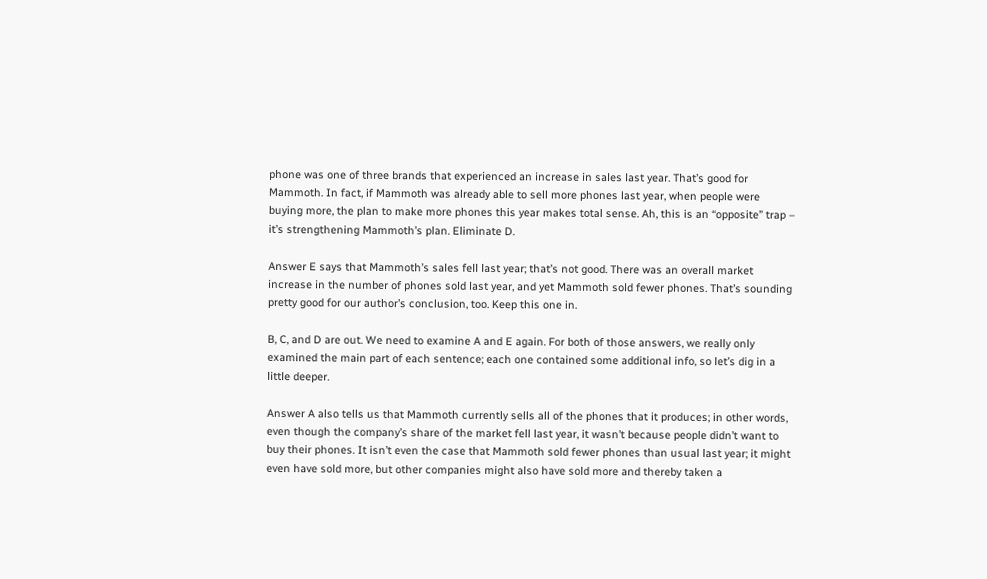phone was one of three brands that experienced an increase in sales last year. That’s good for Mammoth. In fact, if Mammoth was already able to sell more phones last year, when people were buying more, the plan to make more phones this year makes total sense. Ah, this is an “opposite” trap – it’s strengthening Mammoth’s plan. Eliminate D.

Answer E says that Mammoth’s sales fell last year; that’s not good. There was an overall market increase in the number of phones sold last year, and yet Mammoth sold fewer phones. That’s sounding pretty good for our author’s conclusion, too. Keep this one in.

B, C, and D are out. We need to examine A and E again. For both of those answers, we really only examined the main part of each sentence; each one contained some additional info, so let’s dig in a little deeper.

Answer A also tells us that Mammoth currently sells all of the phones that it produces; in other words, even though the company’s share of the market fell last year, it wasn’t because people didn’t want to buy their phones. It isn’t even the case that Mammoth sold fewer phones than usual last year; it might even have sold more, but other companies might also have sold more and thereby taken a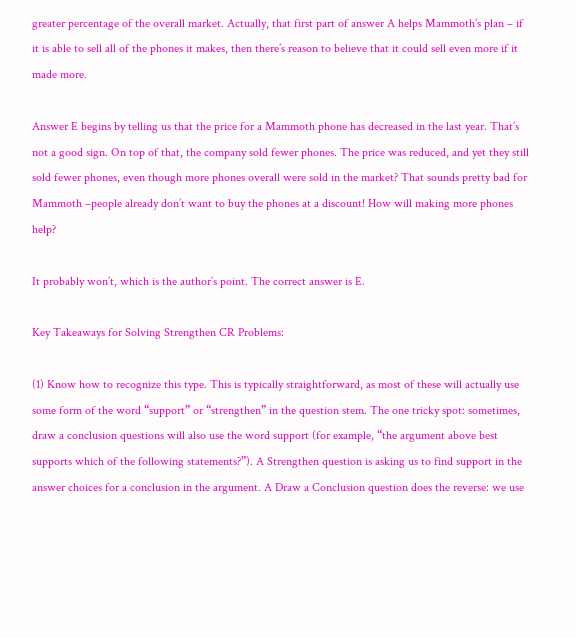greater percentage of the overall market. Actually, that first part of answer A helps Mammoth’s plan – if it is able to sell all of the phones it makes, then there’s reason to believe that it could sell even more if it made more.

Answer E begins by telling us that the price for a Mammoth phone has decreased in the last year. That’s not a good sign. On top of that, the company sold fewer phones. The price was reduced, and yet they still sold fewer phones, even though more phones overall were sold in the market? That sounds pretty bad for Mammoth –people already don’t want to buy the phones at a discount! How will making more phones help?

It probably won’t, which is the author’s point. The correct answer is E.

Key Takeaways for Solving Strengthen CR Problems:

(1) Know how to recognize this type. This is typically straightforward, as most of these will actually use some form of the word “support” or “strengthen” in the question stem. The one tricky spot: sometimes, draw a conclusion questions will also use the word support (for example, “the argument above best supports which of the following statements?”). A Strengthen question is asking us to find support in the answer choices for a conclusion in the argument. A Draw a Conclusion question does the reverse: we use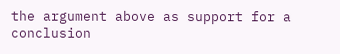the argument above as support for a conclusion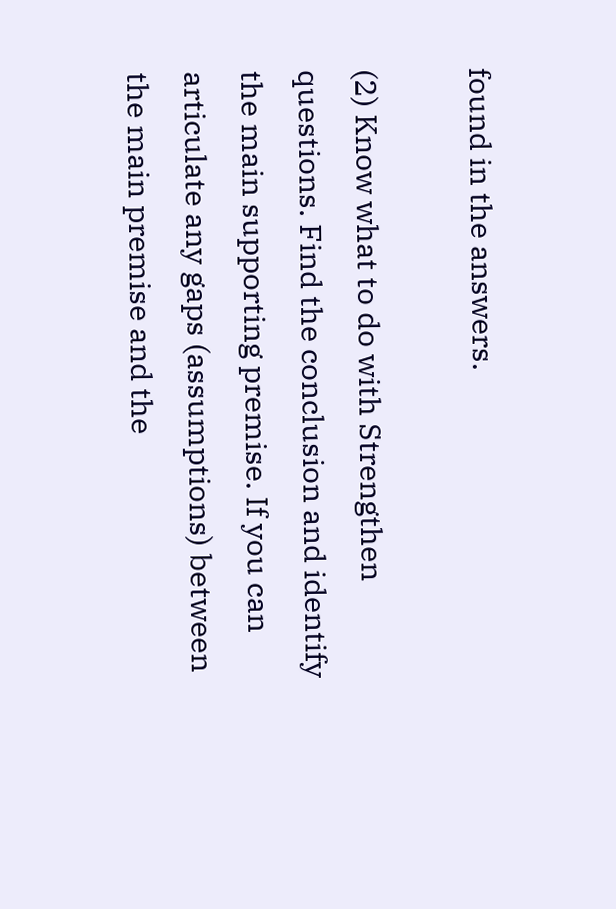found in the answers.

(2) Know what to do with Strengthen questions. Find the conclusion and identify the main supporting premise. If you can articulate any gaps (assumptions) between the main premise and the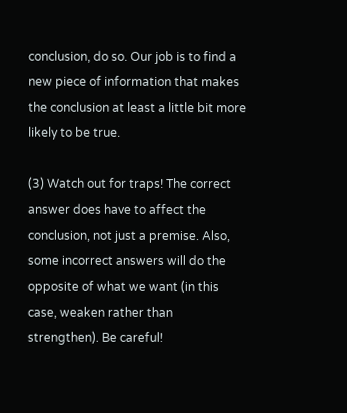conclusion, do so. Our job is to find a new piece of information that makes the conclusion at least a little bit more likely to be true.

(3) Watch out for traps! The correct answer does have to affect the conclusion, not just a premise. Also, some incorrect answers will do the opposite of what we want (in this case, weaken rather than strengthen). Be careful!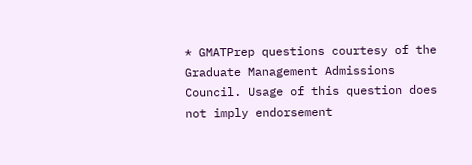* GMATPrep questions courtesy of the Graduate Management Admissions Council. Usage of this question does not imply endorsement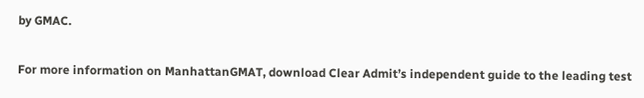by GMAC.

For more information on ManhattanGMAT, download Clear Admit’s independent guide to the leading test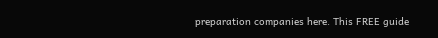preparation companies here. This FREE guide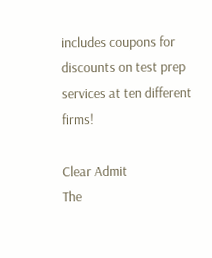includes coupons for discounts on test prep services at ten different firms!

Clear Admit
The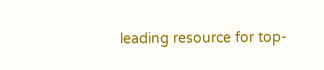leading resource for top-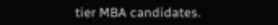tier MBA candidates.